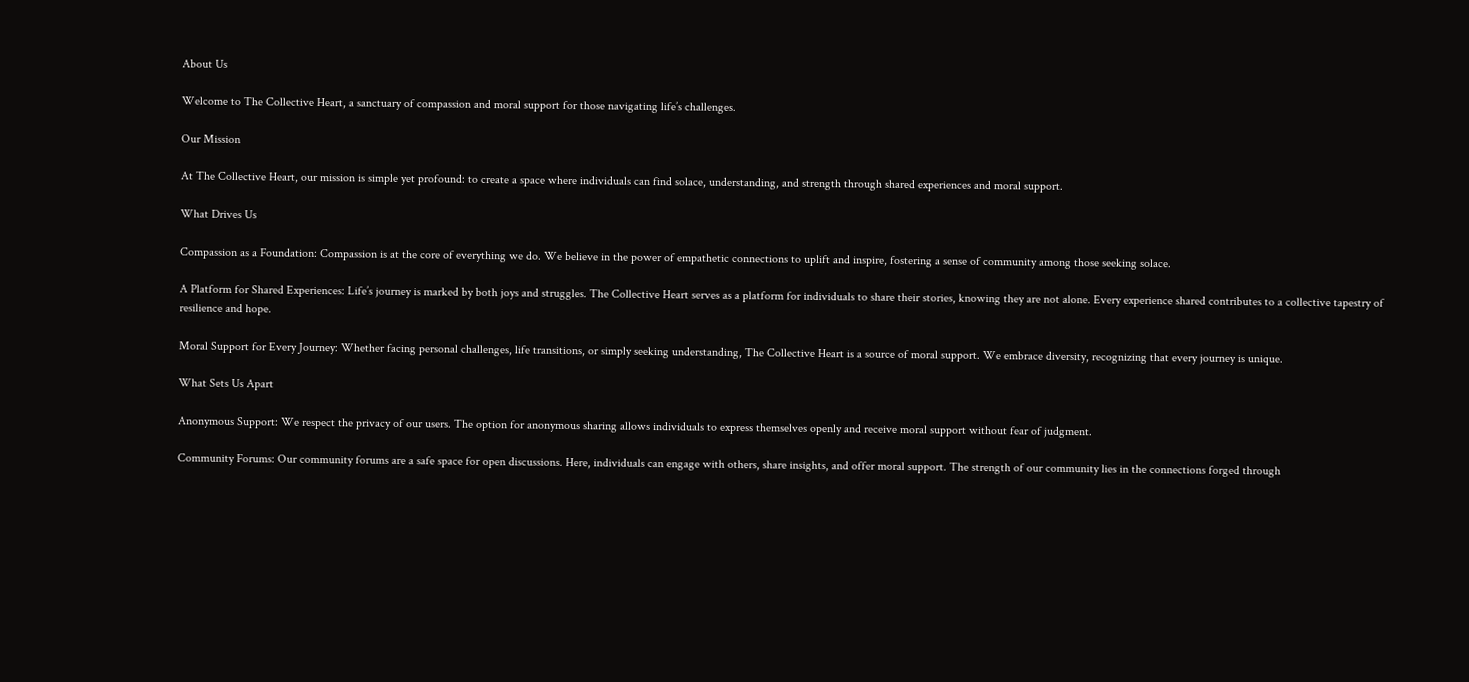About Us

Welcome to The Collective Heart, a sanctuary of compassion and moral support for those navigating life’s challenges.

Our Mission

At The Collective Heart, our mission is simple yet profound: to create a space where individuals can find solace, understanding, and strength through shared experiences and moral support.

What Drives Us

Compassion as a Foundation: Compassion is at the core of everything we do. We believe in the power of empathetic connections to uplift and inspire, fostering a sense of community among those seeking solace.

A Platform for Shared Experiences: Life’s journey is marked by both joys and struggles. The Collective Heart serves as a platform for individuals to share their stories, knowing they are not alone. Every experience shared contributes to a collective tapestry of resilience and hope.

Moral Support for Every Journey: Whether facing personal challenges, life transitions, or simply seeking understanding, The Collective Heart is a source of moral support. We embrace diversity, recognizing that every journey is unique.

What Sets Us Apart

Anonymous Support: We respect the privacy of our users. The option for anonymous sharing allows individuals to express themselves openly and receive moral support without fear of judgment.

Community Forums: Our community forums are a safe space for open discussions. Here, individuals can engage with others, share insights, and offer moral support. The strength of our community lies in the connections forged through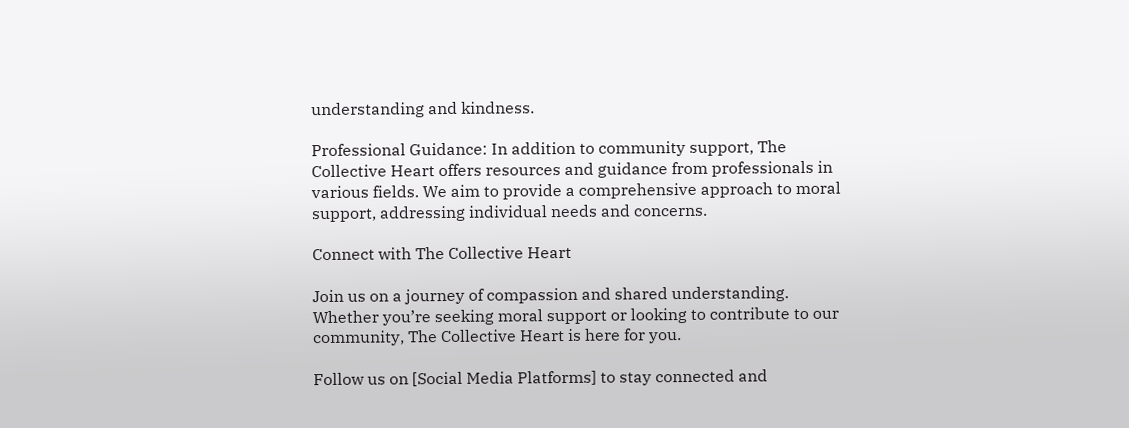understanding and kindness.

Professional Guidance: In addition to community support, The Collective Heart offers resources and guidance from professionals in various fields. We aim to provide a comprehensive approach to moral support, addressing individual needs and concerns.

Connect with The Collective Heart

Join us on a journey of compassion and shared understanding. Whether you’re seeking moral support or looking to contribute to our community, The Collective Heart is here for you.

Follow us on [Social Media Platforms] to stay connected and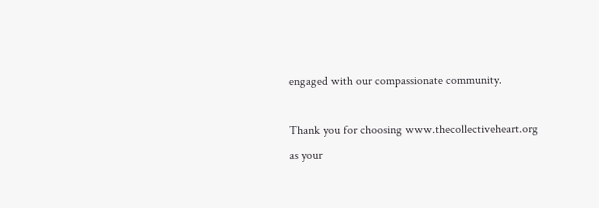engaged with our compassionate community.

Thank you for choosing www.thecollectiveheart.org as your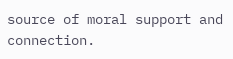source of moral support and connection.